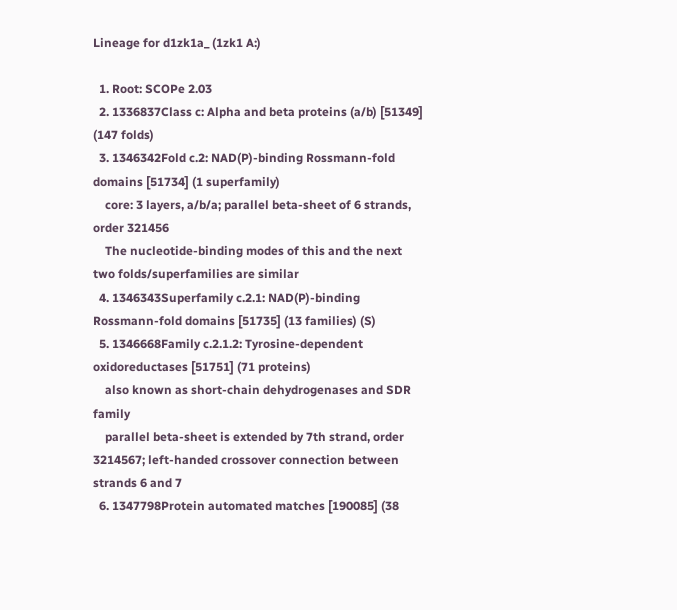Lineage for d1zk1a_ (1zk1 A:)

  1. Root: SCOPe 2.03
  2. 1336837Class c: Alpha and beta proteins (a/b) [51349] (147 folds)
  3. 1346342Fold c.2: NAD(P)-binding Rossmann-fold domains [51734] (1 superfamily)
    core: 3 layers, a/b/a; parallel beta-sheet of 6 strands, order 321456
    The nucleotide-binding modes of this and the next two folds/superfamilies are similar
  4. 1346343Superfamily c.2.1: NAD(P)-binding Rossmann-fold domains [51735] (13 families) (S)
  5. 1346668Family c.2.1.2: Tyrosine-dependent oxidoreductases [51751] (71 proteins)
    also known as short-chain dehydrogenases and SDR family
    parallel beta-sheet is extended by 7th strand, order 3214567; left-handed crossover connection between strands 6 and 7
  6. 1347798Protein automated matches [190085] (38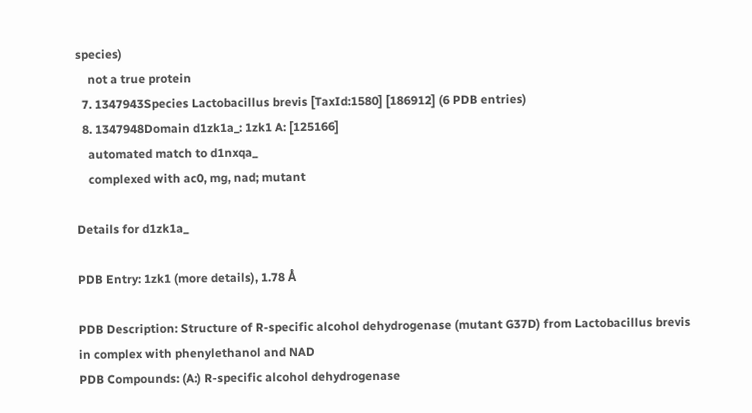species)
    not a true protein
  7. 1347943Species Lactobacillus brevis [TaxId:1580] [186912] (6 PDB entries)
  8. 1347948Domain d1zk1a_: 1zk1 A: [125166]
    automated match to d1nxqa_
    complexed with ac0, mg, nad; mutant

Details for d1zk1a_

PDB Entry: 1zk1 (more details), 1.78 Å

PDB Description: Structure of R-specific alcohol dehydrogenase (mutant G37D) from Lactobacillus brevis in complex with phenylethanol and NAD
PDB Compounds: (A:) R-specific alcohol dehydrogenase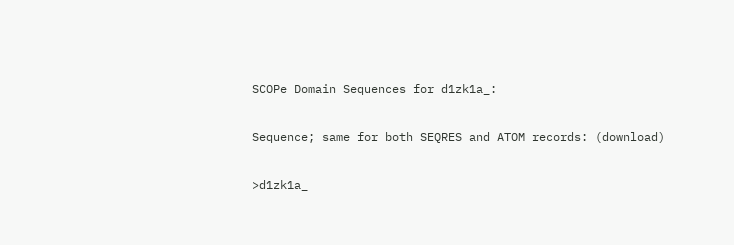SCOPe Domain Sequences for d1zk1a_:

Sequence; same for both SEQRES and ATOM records: (download)

>d1zk1a_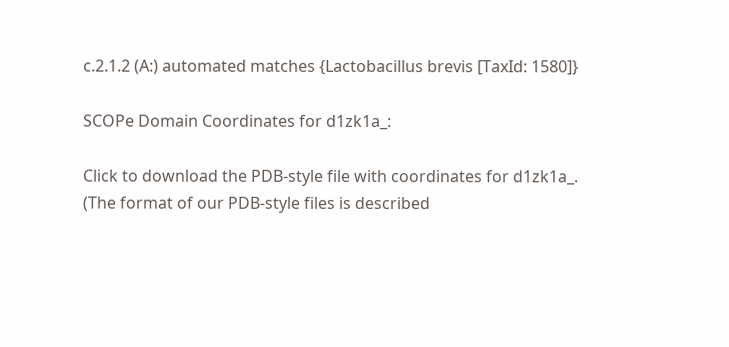c.2.1.2 (A:) automated matches {Lactobacillus brevis [TaxId: 1580]}

SCOPe Domain Coordinates for d1zk1a_:

Click to download the PDB-style file with coordinates for d1zk1a_.
(The format of our PDB-style files is described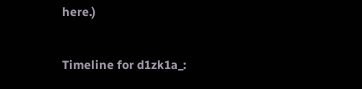here.)

Timeline for d1zk1a_: